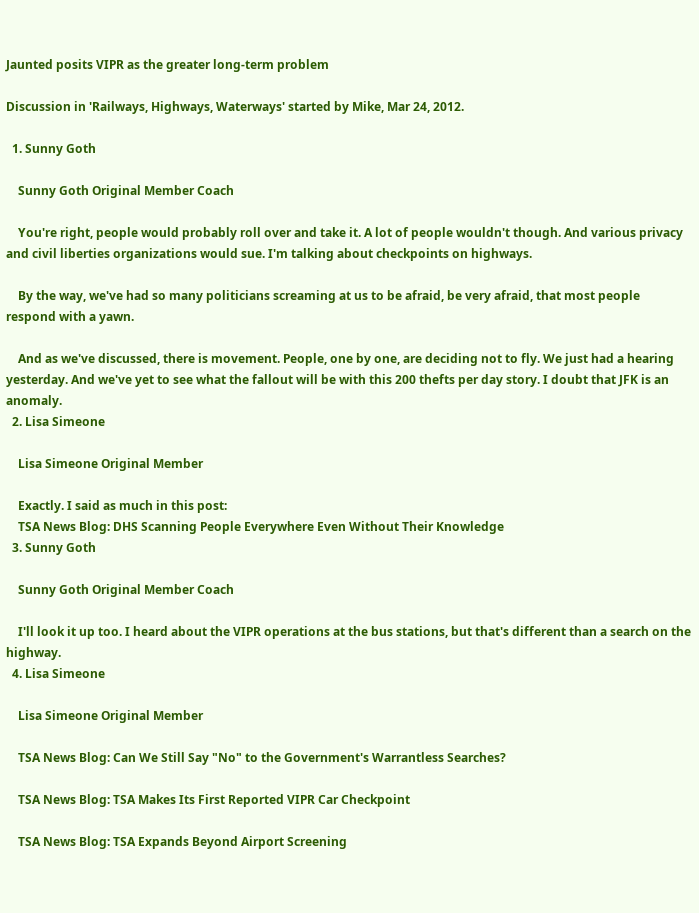Jaunted posits VIPR as the greater long-term problem

Discussion in 'Railways, Highways, Waterways' started by Mike, Mar 24, 2012.

  1. Sunny Goth

    Sunny Goth Original Member Coach

    You're right, people would probably roll over and take it. A lot of people wouldn't though. And various privacy and civil liberties organizations would sue. I'm talking about checkpoints on highways.

    By the way, we've had so many politicians screaming at us to be afraid, be very afraid, that most people respond with a yawn.

    And as we've discussed, there is movement. People, one by one, are deciding not to fly. We just had a hearing yesterday. And we've yet to see what the fallout will be with this 200 thefts per day story. I doubt that JFK is an anomaly.
  2. Lisa Simeone

    Lisa Simeone Original Member

    Exactly. I said as much in this post:
    TSA News Blog: DHS Scanning People Everywhere Even Without Their Knowledge
  3. Sunny Goth

    Sunny Goth Original Member Coach

    I'll look it up too. I heard about the VIPR operations at the bus stations, but that's different than a search on the highway.
  4. Lisa Simeone

    Lisa Simeone Original Member

    TSA News Blog: Can We Still Say "No" to the Government's Warrantless Searches?

    TSA News Blog: TSA Makes Its First Reported VIPR Car Checkpoint

    TSA News Blog: TSA Expands Beyond Airport Screening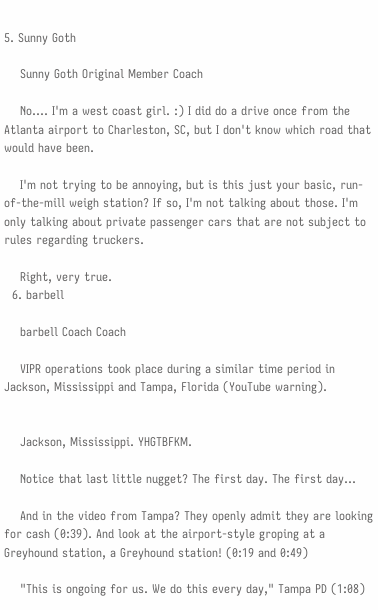5. Sunny Goth

    Sunny Goth Original Member Coach

    No.... I'm a west coast girl. :) I did do a drive once from the Atlanta airport to Charleston, SC, but I don't know which road that would have been.

    I'm not trying to be annoying, but is this just your basic, run-of-the-mill weigh station? If so, I'm not talking about those. I'm only talking about private passenger cars that are not subject to rules regarding truckers.

    Right, very true.
  6. barbell

    barbell Coach Coach

    VIPR operations took place during a similar time period in Jackson, Mississippi and Tampa, Florida (YouTube warning).


    Jackson, Mississippi. YHGTBFKM.

    Notice that last little nugget? The first day. The first day...

    And in the video from Tampa? They openly admit they are looking for cash (0:39). And look at the airport-style groping at a Greyhound station, a Greyhound station! (0:19 and 0:49)

    "This is ongoing for us. We do this every day," Tampa PD (1:08)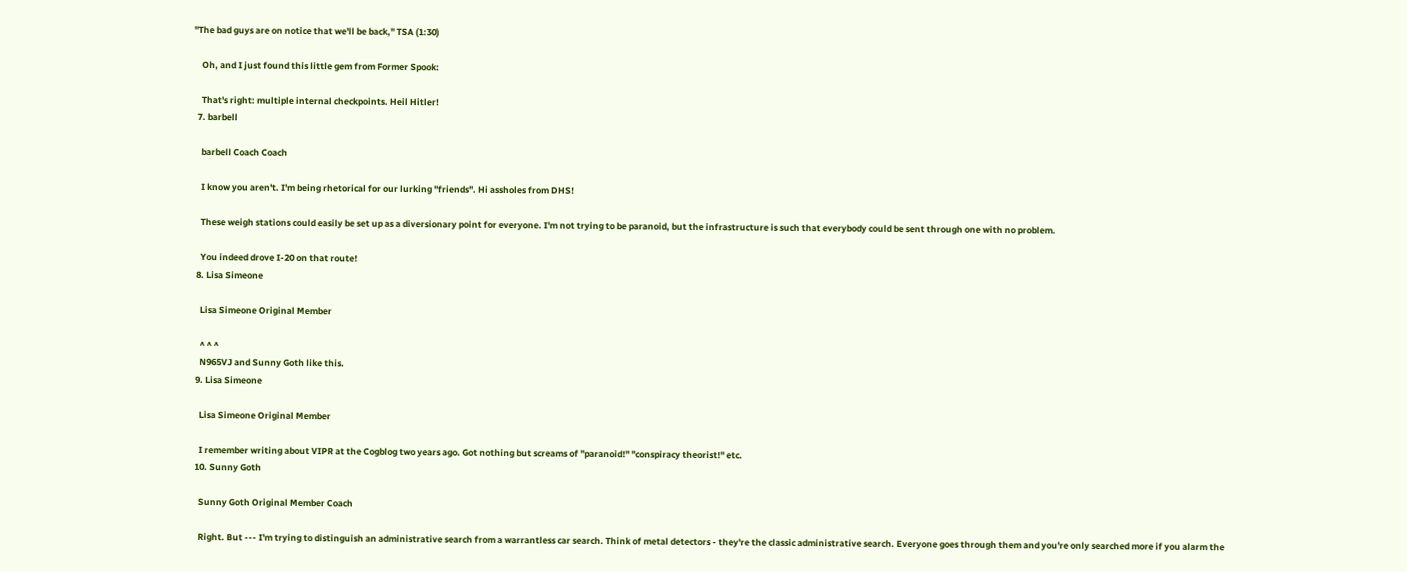"The bad guys are on notice that we'll be back," TSA (1:30)

    Oh, and I just found this little gem from Former Spook:

    That's right: multiple internal checkpoints. Heil Hitler!
  7. barbell

    barbell Coach Coach

    I know you aren't. I'm being rhetorical for our lurking "friends". Hi assholes from DHS!

    These weigh stations could easily be set up as a diversionary point for everyone. I'm not trying to be paranoid, but the infrastructure is such that everybody could be sent through one with no problem.

    You indeed drove I-20 on that route!
  8. Lisa Simeone

    Lisa Simeone Original Member

    ^ ^ ^
    N965VJ and Sunny Goth like this.
  9. Lisa Simeone

    Lisa Simeone Original Member

    I remember writing about VIPR at the Cogblog two years ago. Got nothing but screams of "paranoid!" "conspiracy theorist!" etc.
  10. Sunny Goth

    Sunny Goth Original Member Coach

    Right. But --- I'm trying to distinguish an administrative search from a warrantless car search. Think of metal detectors - they're the classic administrative search. Everyone goes through them and you're only searched more if you alarm the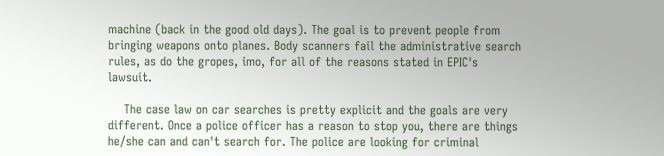machine (back in the good old days). The goal is to prevent people from bringing weapons onto planes. Body scanners fail the administrative search rules, as do the gropes, imo, for all of the reasons stated in EPIC's lawsuit.

    The case law on car searches is pretty explicit and the goals are very different. Once a police officer has a reason to stop you, there are things he/she can and can't search for. The police are looking for criminal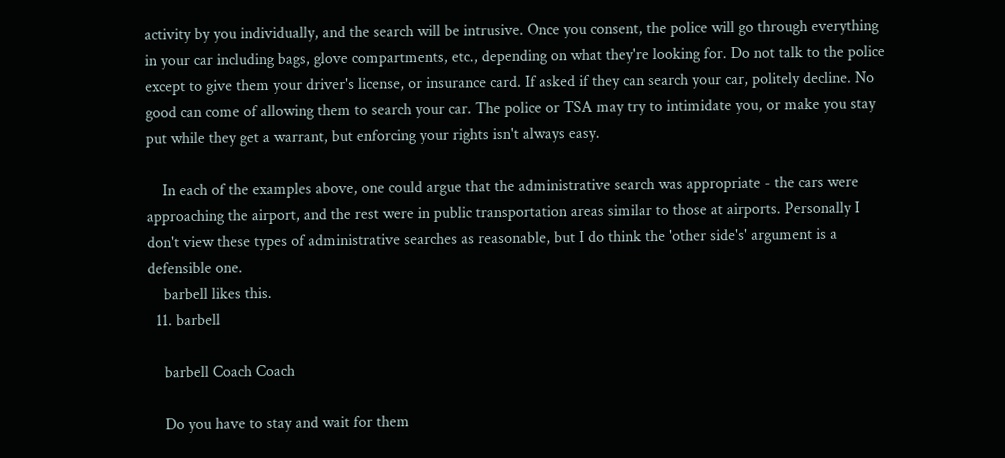activity by you individually, and the search will be intrusive. Once you consent, the police will go through everything in your car including bags, glove compartments, etc., depending on what they're looking for. Do not talk to the police except to give them your driver's license, or insurance card. If asked if they can search your car, politely decline. No good can come of allowing them to search your car. The police or TSA may try to intimidate you, or make you stay put while they get a warrant, but enforcing your rights isn't always easy.

    In each of the examples above, one could argue that the administrative search was appropriate - the cars were approaching the airport, and the rest were in public transportation areas similar to those at airports. Personally I don't view these types of administrative searches as reasonable, but I do think the 'other side's' argument is a defensible one.
    barbell likes this.
  11. barbell

    barbell Coach Coach

    Do you have to stay and wait for them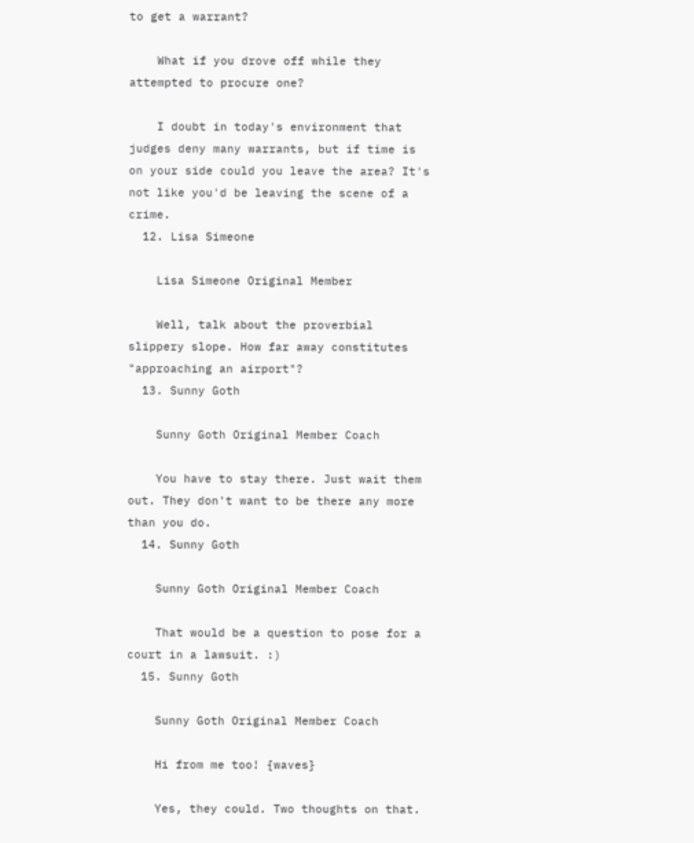to get a warrant?

    What if you drove off while they attempted to procure one?

    I doubt in today's environment that judges deny many warrants, but if time is on your side could you leave the area? It's not like you'd be leaving the scene of a crime.
  12. Lisa Simeone

    Lisa Simeone Original Member

    Well, talk about the proverbial slippery slope. How far away constitutes "approaching an airport"?
  13. Sunny Goth

    Sunny Goth Original Member Coach

    You have to stay there. Just wait them out. They don't want to be there any more than you do.
  14. Sunny Goth

    Sunny Goth Original Member Coach

    That would be a question to pose for a court in a lawsuit. :)
  15. Sunny Goth

    Sunny Goth Original Member Coach

    Hi from me too! {waves}

    Yes, they could. Two thoughts on that.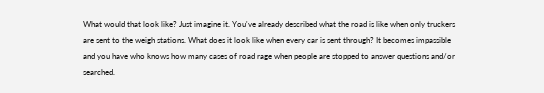What would that look like? Just imagine it. You've already described what the road is like when only truckers are sent to the weigh stations. What does it look like when every car is sent through? It becomes impassible and you have who knows how many cases of road rage when people are stopped to answer questions and/or searched.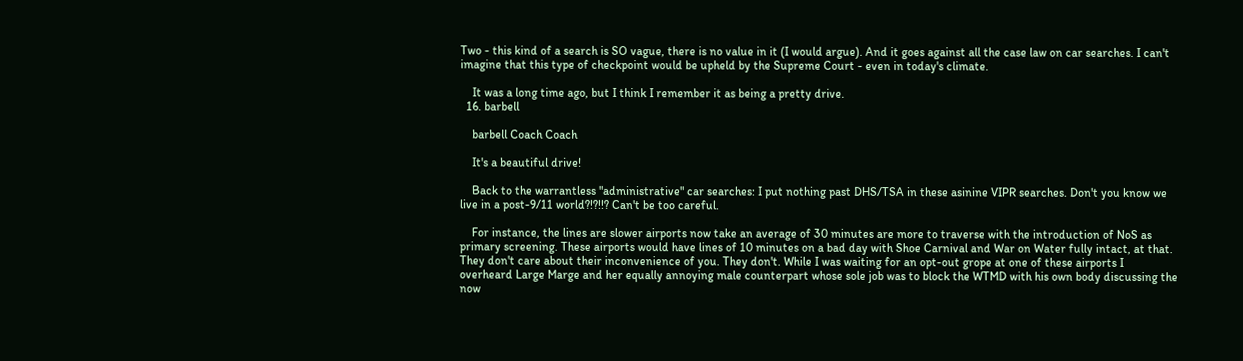Two - this kind of a search is SO vague, there is no value in it (I would argue). And it goes against all the case law on car searches. I can't imagine that this type of checkpoint would be upheld by the Supreme Court - even in today's climate.

    It was a long time ago, but I think I remember it as being a pretty drive.
  16. barbell

    barbell Coach Coach

    It's a beautiful drive!

    Back to the warrantless "administrative" car searches: I put nothing past DHS/TSA in these asinine VIPR searches. Don't you know we live in a post-9/11 world?!?!!? Can't be too careful.

    For instance, the lines are slower airports now take an average of 30 minutes are more to traverse with the introduction of NoS as primary screening. These airports would have lines of 10 minutes on a bad day with Shoe Carnival and War on Water fully intact, at that. They don't care about their inconvenience of you. They don't. While I was waiting for an opt-out grope at one of these airports I overheard Large Marge and her equally annoying male counterpart whose sole job was to block the WTMD with his own body discussing the now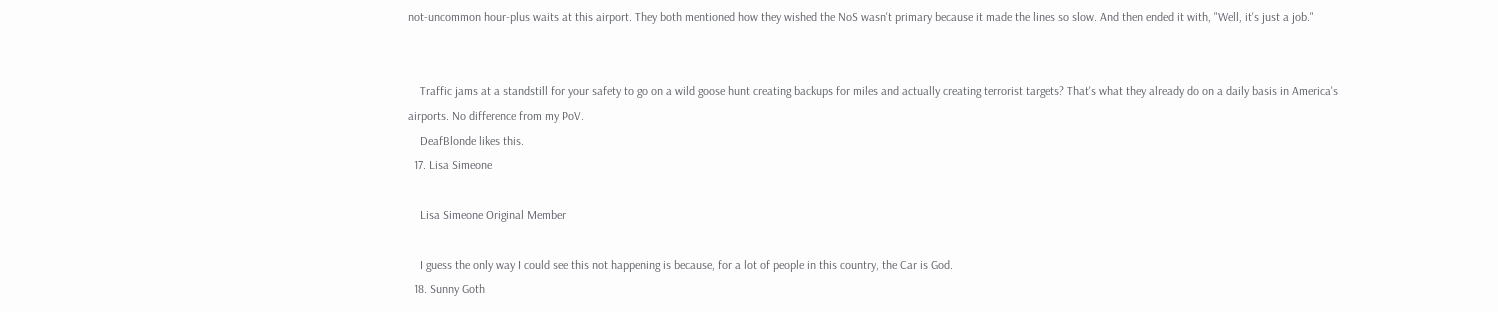not-uncommon hour-plus waits at this airport. They both mentioned how they wished the NoS wasn't primary because it made the lines so slow. And then ended it with, "Well, it's just a job."


    Traffic jams at a standstill for your safety to go on a wild goose hunt creating backups for miles and actually creating terrorist targets? That's what they already do on a daily basis in America's airports. No difference from my PoV.
    DeafBlonde likes this.
  17. Lisa Simeone

    Lisa Simeone Original Member

    I guess the only way I could see this not happening is because, for a lot of people in this country, the Car is God.
  18. Sunny Goth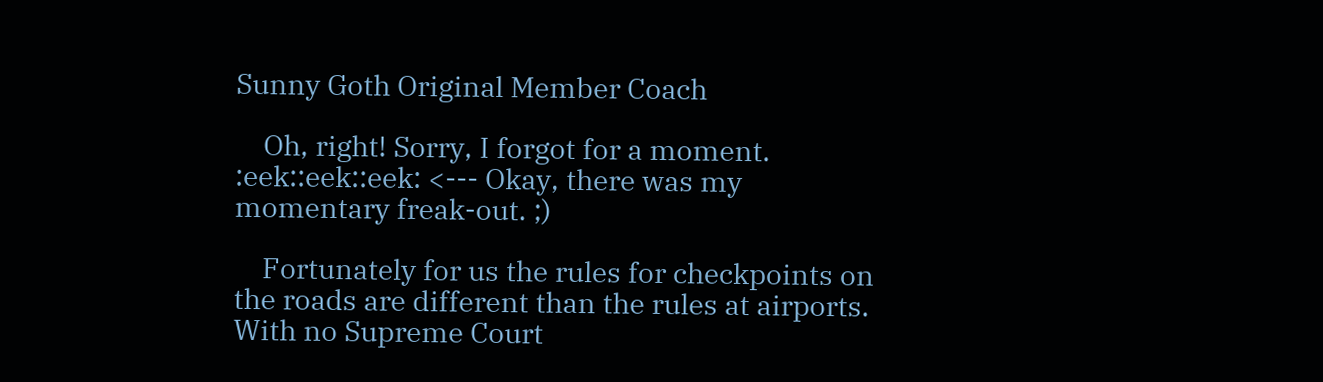Sunny Goth Original Member Coach

    Oh, right! Sorry, I forgot for a moment. :eek::eek::eek: <--- Okay, there was my momentary freak-out. ;)

    Fortunately for us the rules for checkpoints on the roads are different than the rules at airports. With no Supreme Court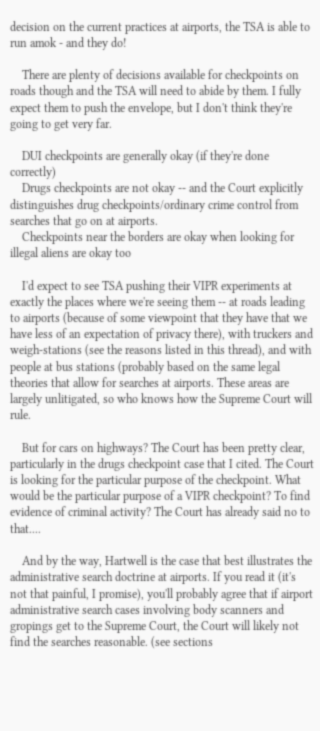decision on the current practices at airports, the TSA is able to run amok - and they do!

    There are plenty of decisions available for checkpoints on roads though and the TSA will need to abide by them. I fully expect them to push the envelope, but I don't think they're going to get very far.

    DUI checkpoints are generally okay (if they're done correctly)
    Drugs checkpoints are not okay -- and the Court explicitly distinguishes drug checkpoints/ordinary crime control from searches that go on at airports.
    Checkpoints near the borders are okay when looking for illegal aliens are okay too

    I'd expect to see TSA pushing their VIPR experiments at exactly the places where we're seeing them -- at roads leading to airports (because of some viewpoint that they have that we have less of an expectation of privacy there), with truckers and weigh-stations (see the reasons listed in this thread), and with people at bus stations (probably based on the same legal theories that allow for searches at airports. These areas are largely unlitigated, so who knows how the Supreme Court will rule.

    But for cars on highways? The Court has been pretty clear, particularly in the drugs checkpoint case that I cited. The Court is looking for the particular purpose of the checkpoint. What would be the particular purpose of a VIPR checkpoint? To find evidence of criminal activity? The Court has already said no to that....

    And by the way, Hartwell is the case that best illustrates the administrative search doctrine at airports. If you read it (it's not that painful, I promise), you'll probably agree that if airport administrative search cases involving body scanners and gropings get to the Supreme Court, the Court will likely not find the searches reasonable. (see sections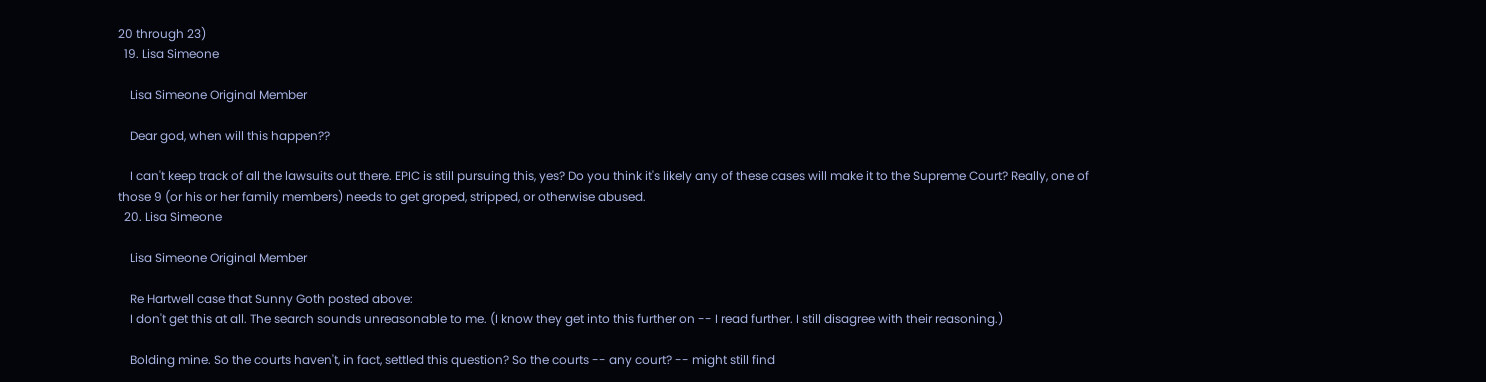20 through 23)
  19. Lisa Simeone

    Lisa Simeone Original Member

    Dear god, when will this happen??

    I can't keep track of all the lawsuits out there. EPIC is still pursuing this, yes? Do you think it's likely any of these cases will make it to the Supreme Court? Really, one of those 9 (or his or her family members) needs to get groped, stripped, or otherwise abused.
  20. Lisa Simeone

    Lisa Simeone Original Member

    Re Hartwell case that Sunny Goth posted above:
    I don't get this at all. The search sounds unreasonable to me. (I know they get into this further on -- I read further. I still disagree with their reasoning.)

    Bolding mine. So the courts haven't, in fact, settled this question? So the courts -- any court? -- might still find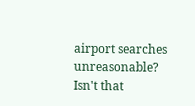airport searches unreasonable? Isn't that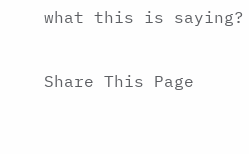what this is saying?

Share This Page